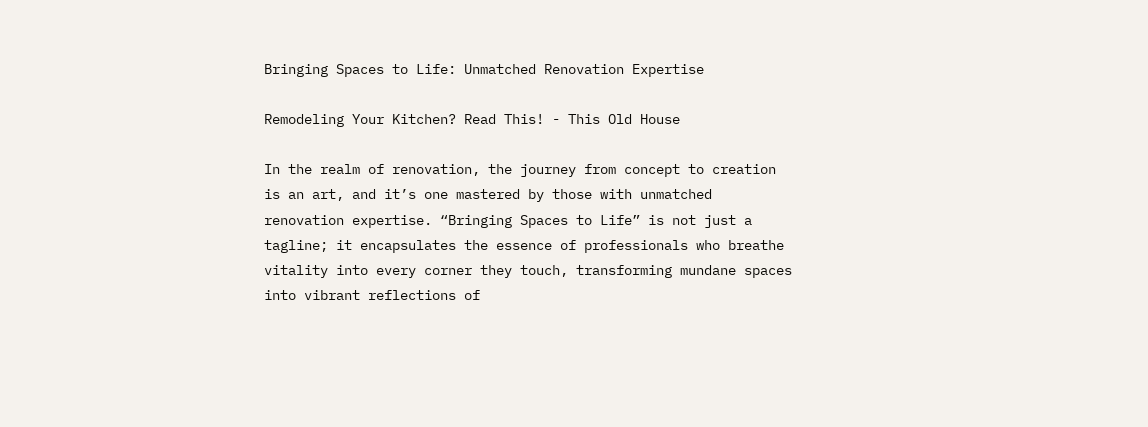Bringing Spaces to Life: Unmatched Renovation Expertise

Remodeling Your Kitchen? Read This! - This Old House

In the realm of renovation, the journey from concept to creation is an art, and it’s one mastered by those with unmatched renovation expertise. “Bringing Spaces to Life” is not just a tagline; it encapsulates the essence of professionals who breathe vitality into every corner they touch, transforming mundane spaces into vibrant reflections of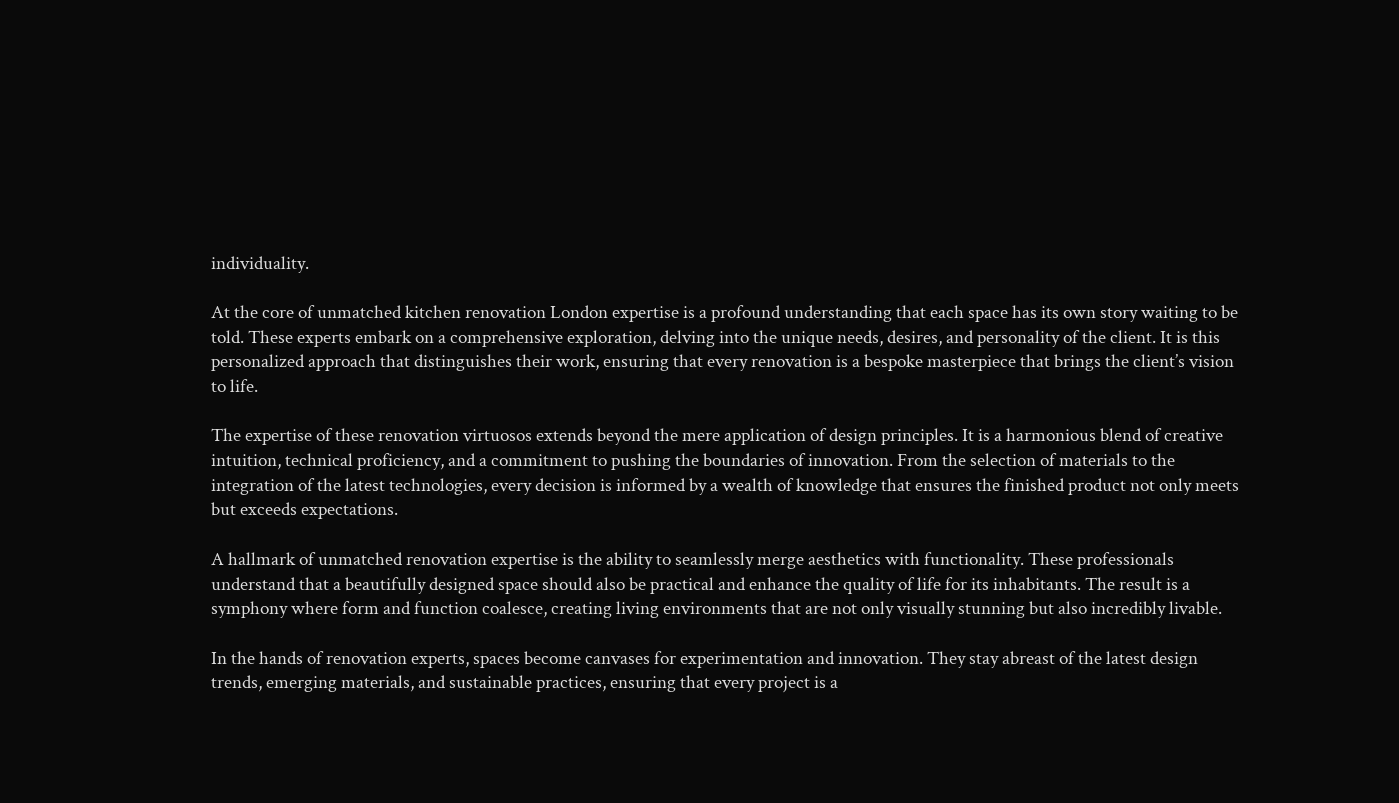individuality.

At the core of unmatched kitchen renovation London expertise is a profound understanding that each space has its own story waiting to be told. These experts embark on a comprehensive exploration, delving into the unique needs, desires, and personality of the client. It is this personalized approach that distinguishes their work, ensuring that every renovation is a bespoke masterpiece that brings the client’s vision to life.

The expertise of these renovation virtuosos extends beyond the mere application of design principles. It is a harmonious blend of creative intuition, technical proficiency, and a commitment to pushing the boundaries of innovation. From the selection of materials to the integration of the latest technologies, every decision is informed by a wealth of knowledge that ensures the finished product not only meets but exceeds expectations.

A hallmark of unmatched renovation expertise is the ability to seamlessly merge aesthetics with functionality. These professionals understand that a beautifully designed space should also be practical and enhance the quality of life for its inhabitants. The result is a symphony where form and function coalesce, creating living environments that are not only visually stunning but also incredibly livable.

In the hands of renovation experts, spaces become canvases for experimentation and innovation. They stay abreast of the latest design trends, emerging materials, and sustainable practices, ensuring that every project is a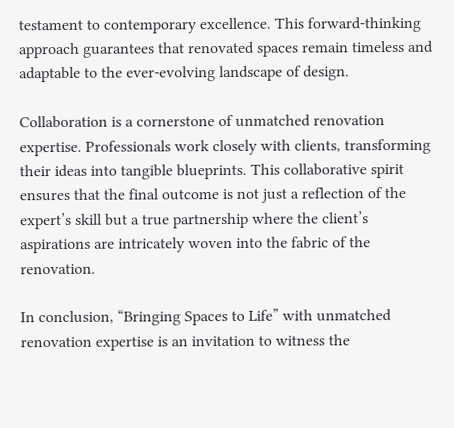testament to contemporary excellence. This forward-thinking approach guarantees that renovated spaces remain timeless and adaptable to the ever-evolving landscape of design.

Collaboration is a cornerstone of unmatched renovation expertise. Professionals work closely with clients, transforming their ideas into tangible blueprints. This collaborative spirit ensures that the final outcome is not just a reflection of the expert’s skill but a true partnership where the client’s aspirations are intricately woven into the fabric of the renovation.

In conclusion, “Bringing Spaces to Life” with unmatched renovation expertise is an invitation to witness the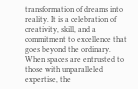transformation of dreams into reality. It is a celebration of creativity, skill, and a commitment to excellence that goes beyond the ordinary. When spaces are entrusted to those with unparalleled expertise, the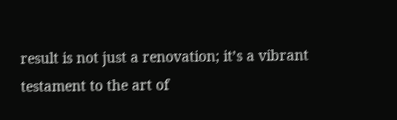result is not just a renovation; it’s a vibrant testament to the art of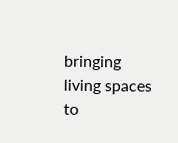bringing living spaces to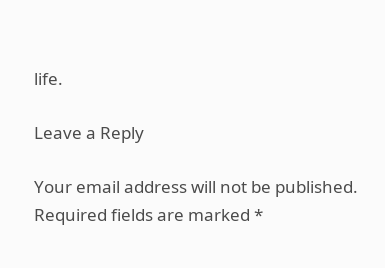life.

Leave a Reply

Your email address will not be published. Required fields are marked *